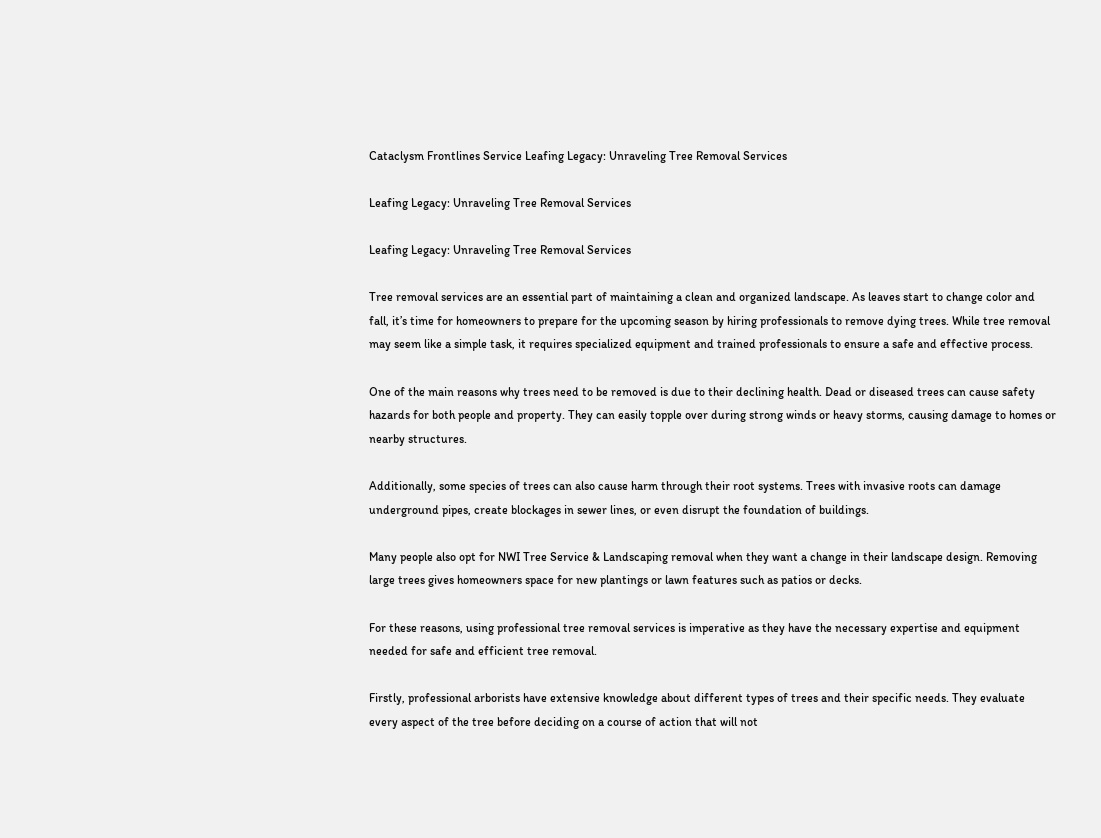Cataclysm Frontlines Service Leafing Legacy: Unraveling Tree Removal Services

Leafing Legacy: Unraveling Tree Removal Services

Leafing Legacy: Unraveling Tree Removal Services

Tree removal services are an essential part of maintaining a clean and organized landscape. As leaves start to change color and fall, it’s time for homeowners to prepare for the upcoming season by hiring professionals to remove dying trees. While tree removal may seem like a simple task, it requires specialized equipment and trained professionals to ensure a safe and effective process.

One of the main reasons why trees need to be removed is due to their declining health. Dead or diseased trees can cause safety hazards for both people and property. They can easily topple over during strong winds or heavy storms, causing damage to homes or nearby structures.

Additionally, some species of trees can also cause harm through their root systems. Trees with invasive roots can damage underground pipes, create blockages in sewer lines, or even disrupt the foundation of buildings.

Many people also opt for NWI Tree Service & Landscaping removal when they want a change in their landscape design. Removing large trees gives homeowners space for new plantings or lawn features such as patios or decks.

For these reasons, using professional tree removal services is imperative as they have the necessary expertise and equipment needed for safe and efficient tree removal.

Firstly, professional arborists have extensive knowledge about different types of trees and their specific needs. They evaluate every aspect of the tree before deciding on a course of action that will not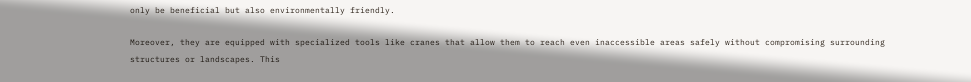only be beneficial but also environmentally friendly.

Moreover, they are equipped with specialized tools like cranes that allow them to reach even inaccessible areas safely without compromising surrounding structures or landscapes. This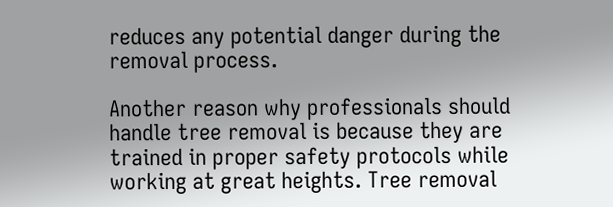reduces any potential danger during the removal process.

Another reason why professionals should handle tree removal is because they are trained in proper safety protocols while working at great heights. Tree removal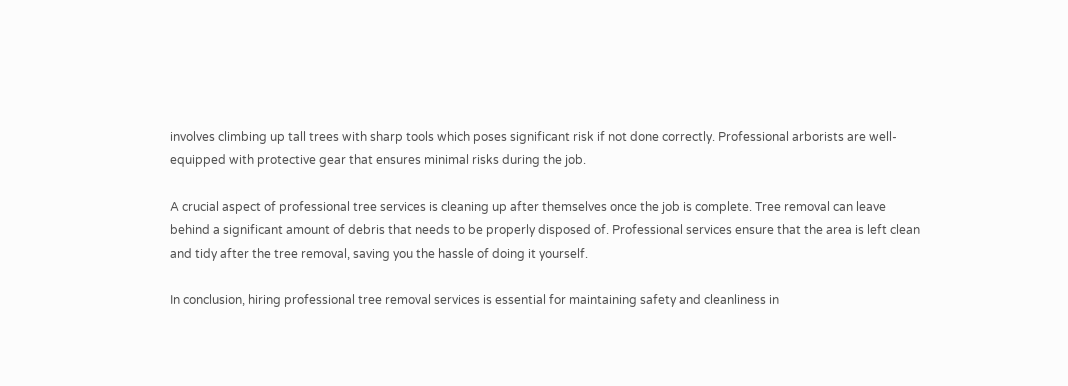involves climbing up tall trees with sharp tools which poses significant risk if not done correctly. Professional arborists are well-equipped with protective gear that ensures minimal risks during the job.

A crucial aspect of professional tree services is cleaning up after themselves once the job is complete. Tree removal can leave behind a significant amount of debris that needs to be properly disposed of. Professional services ensure that the area is left clean and tidy after the tree removal, saving you the hassle of doing it yourself.

In conclusion, hiring professional tree removal services is essential for maintaining safety and cleanliness in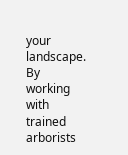your landscape. By working with trained arborists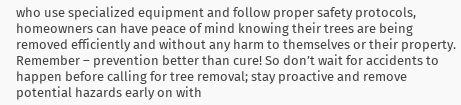who use specialized equipment and follow proper safety protocols, homeowners can have peace of mind knowing their trees are being removed efficiently and without any harm to themselves or their property. Remember – prevention better than cure! So don’t wait for accidents to happen before calling for tree removal; stay proactive and remove potential hazards early on with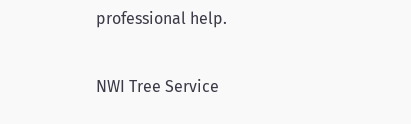professional help.

NWI Tree Service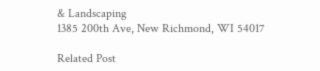& Landscaping
1385 200th Ave, New Richmond, WI 54017

Related Post